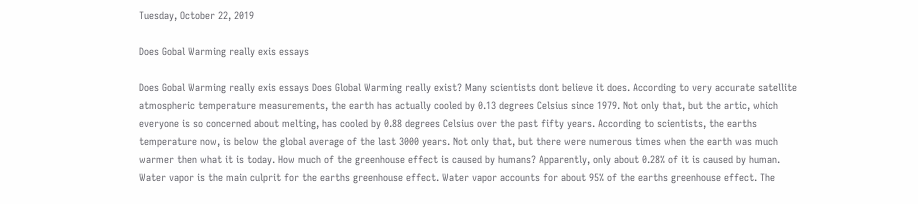Tuesday, October 22, 2019

Does Gobal Warming really exis essays

Does Gobal Warming really exis essays Does Global Warming really exist? Many scientists dont believe it does. According to very accurate satellite atmospheric temperature measurements, the earth has actually cooled by 0.13 degrees Celsius since 1979. Not only that, but the artic, which everyone is so concerned about melting, has cooled by 0.88 degrees Celsius over the past fifty years. According to scientists, the earths temperature now, is below the global average of the last 3000 years. Not only that, but there were numerous times when the earth was much warmer then what it is today. How much of the greenhouse effect is caused by humans? Apparently, only about 0.28% of it is caused by human. Water vapor is the main culprit for the earths greenhouse effect. Water vapor accounts for about 95% of the earths greenhouse effect. The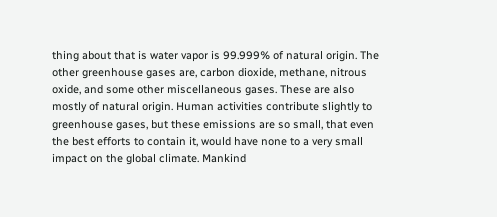thing about that is water vapor is 99.999% of natural origin. The other greenhouse gases are, carbon dioxide, methane, nitrous oxide, and some other miscellaneous gases. These are also mostly of natural origin. Human activities contribute slightly to greenhouse gases, but these emissions are so small, that even the best efforts to contain it, would have none to a very small impact on the global climate. Mankind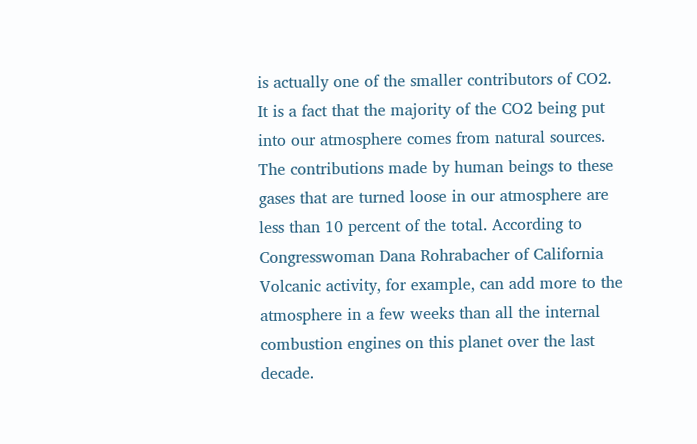is actually one of the smaller contributors of CO2. It is a fact that the majority of the CO2 being put into our atmosphere comes from natural sources. The contributions made by human beings to these gases that are turned loose in our atmosphere are less than 10 percent of the total. According to Congresswoman Dana Rohrabacher of California Volcanic activity, for example, can add more to the atmosphere in a few weeks than all the internal combustion engines on this planet over the last decade.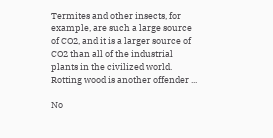Termites and other insects, for example, are such a large source of CO2, and it is a larger source of CO2 than all of the industrial plants in the civilized world. Rotting wood is another offender ...

No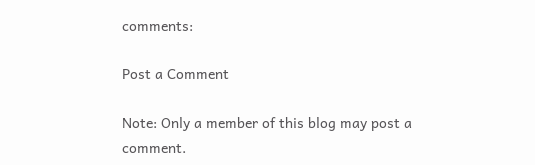comments:

Post a Comment

Note: Only a member of this blog may post a comment.